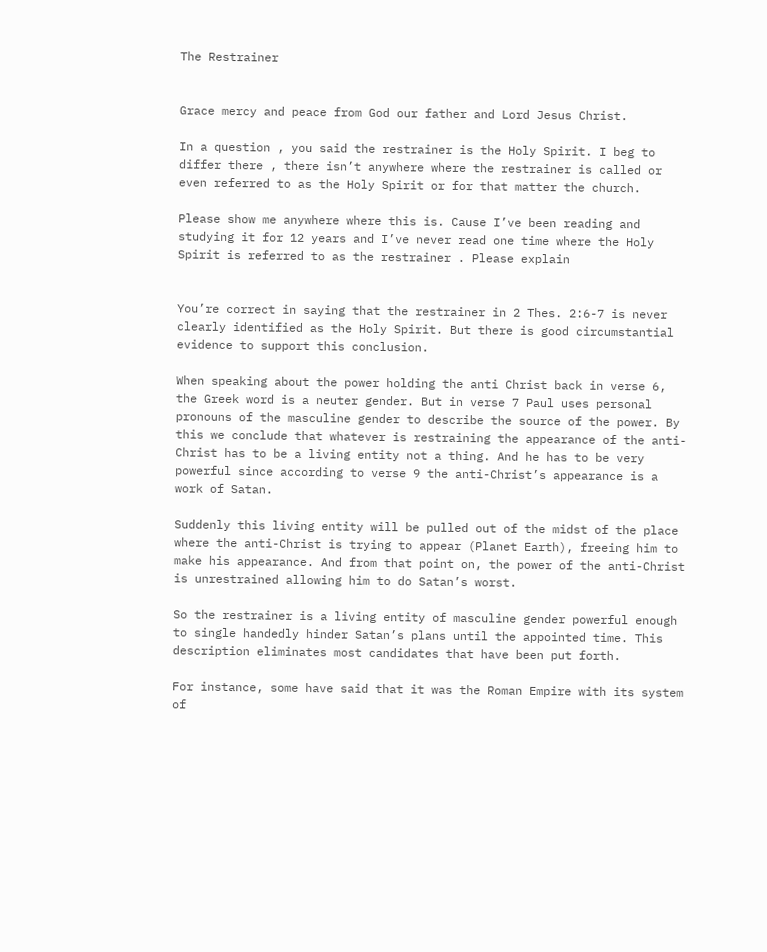The Restrainer


Grace mercy and peace from God our father and Lord Jesus Christ.

In a question , you said the restrainer is the Holy Spirit. I beg to differ there , there isn’t anywhere where the restrainer is called or even referred to as the Holy Spirit or for that matter the church.

Please show me anywhere where this is. Cause I’ve been reading and studying it for 12 years and I’ve never read one time where the Holy Spirit is referred to as the restrainer . Please explain


You’re correct in saying that the restrainer in 2 Thes. 2:6-7 is never clearly identified as the Holy Spirit. But there is good circumstantial evidence to support this conclusion.

When speaking about the power holding the anti Christ back in verse 6, the Greek word is a neuter gender. But in verse 7 Paul uses personal pronouns of the masculine gender to describe the source of the power. By this we conclude that whatever is restraining the appearance of the anti-Christ has to be a living entity not a thing. And he has to be very powerful since according to verse 9 the anti-Christ’s appearance is a work of Satan.

Suddenly this living entity will be pulled out of the midst of the place where the anti-Christ is trying to appear (Planet Earth), freeing him to make his appearance. And from that point on, the power of the anti-Christ is unrestrained allowing him to do Satan’s worst.

So the restrainer is a living entity of masculine gender powerful enough to single handedly hinder Satan’s plans until the appointed time. This description eliminates most candidates that have been put forth.

For instance, some have said that it was the Roman Empire with its system of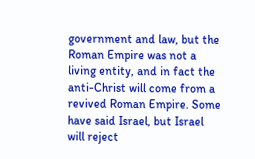government and law, but the Roman Empire was not a living entity, and in fact the anti-Christ will come from a revived Roman Empire. Some have said Israel, but Israel will reject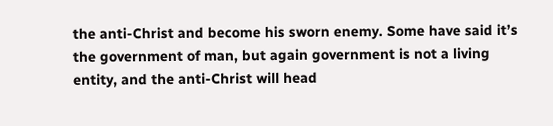the anti-Christ and become his sworn enemy. Some have said it’s the government of man, but again government is not a living entity, and the anti-Christ will head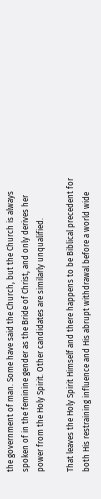the government of man. Some have said the Church, but the Church is always spoken of in the feminine gender as the Bride of Christ, and only derives her power from the Holy Spirit. Other candidates are similarly unqualified.

That leaves the Holy Spirit Himself and there happens to be Biblical precedent for both His restraining influence and His abrupt withdrawal before a world wide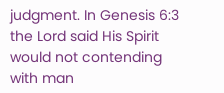judgment. In Genesis 6:3 the Lord said His Spirit would not contending with man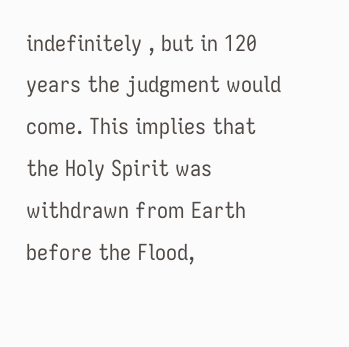indefinitely , but in 120 years the judgment would come. This implies that the Holy Spirit was withdrawn from Earth before the Flood,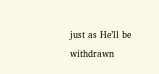just as He’ll be withdrawn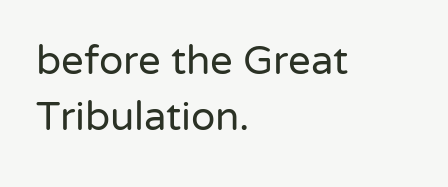before the Great Tribulation.